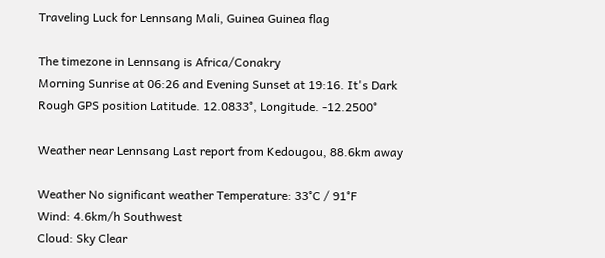Traveling Luck for Lennsang Mali, Guinea Guinea flag

The timezone in Lennsang is Africa/Conakry
Morning Sunrise at 06:26 and Evening Sunset at 19:16. It's Dark
Rough GPS position Latitude. 12.0833°, Longitude. -12.2500°

Weather near Lennsang Last report from Kedougou, 88.6km away

Weather No significant weather Temperature: 33°C / 91°F
Wind: 4.6km/h Southwest
Cloud: Sky Clear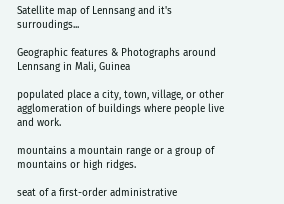Satellite map of Lennsang and it's surroudings...

Geographic features & Photographs around Lennsang in Mali, Guinea

populated place a city, town, village, or other agglomeration of buildings where people live and work.

mountains a mountain range or a group of mountains or high ridges.

seat of a first-order administrative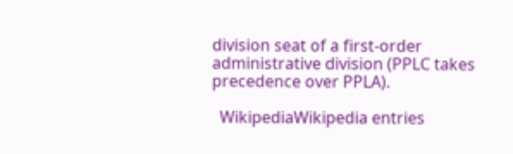division seat of a first-order administrative division (PPLC takes precedence over PPLA).

  WikipediaWikipedia entries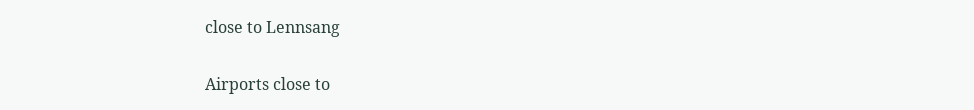close to Lennsang

Airports close to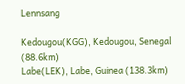Lennsang

Kedougou(KGG), Kedougou, Senegal (88.6km)
Labe(LEK), Labe, Guinea (138.3km)